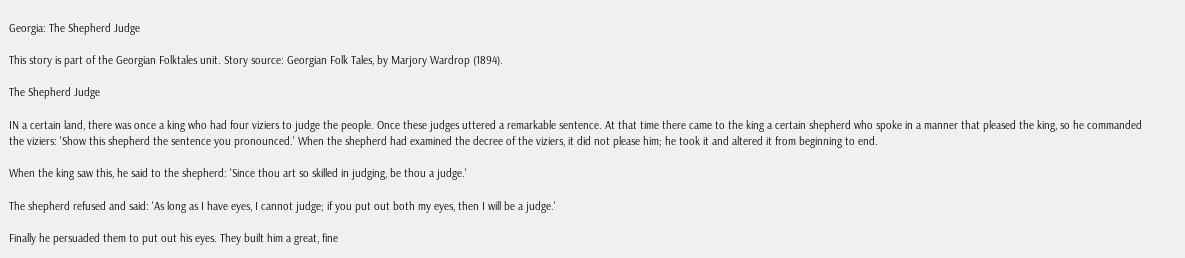Georgia: The Shepherd Judge

This story is part of the Georgian Folktales unit. Story source: Georgian Folk Tales, by Marjory Wardrop (1894).

The Shepherd Judge

IN a certain land, there was once a king who had four viziers to judge the people. Once these judges uttered a remarkable sentence. At that time there came to the king a certain shepherd who spoke in a manner that pleased the king, so he commanded the viziers: 'Show this shepherd the sentence you pronounced.' When the shepherd had examined the decree of the viziers, it did not please him; he took it and altered it from beginning to end.

When the king saw this, he said to the shepherd: 'Since thou art so skilled in judging, be thou a judge.'

The shepherd refused and said: 'As long as I have eyes, I cannot judge; if you put out both my eyes, then I will be a judge.'

Finally he persuaded them to put out his eyes. They built him a great, fine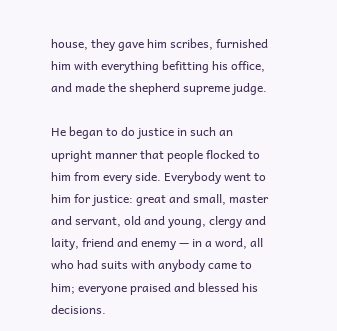house, they gave him scribes, furnished him with everything befitting his office, and made the shepherd supreme judge.

He began to do justice in such an upright manner that people flocked to him from every side. Everybody went to him for justice: great and small, master and servant, old and young, clergy and laity, friend and enemy — in a word, all who had suits with anybody came to him; everyone praised and blessed his decisions.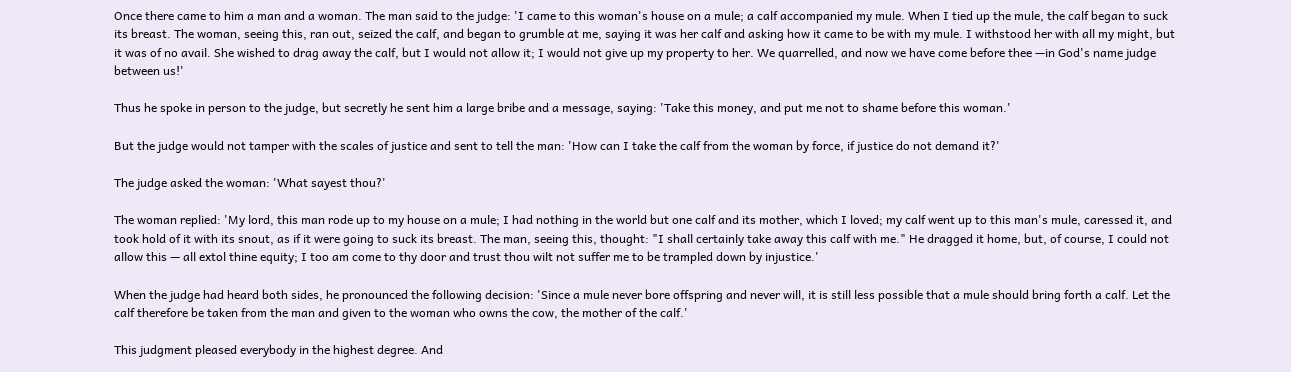Once there came to him a man and a woman. The man said to the judge: 'I came to this woman's house on a mule; a calf accompanied my mule. When I tied up the mule, the calf began to suck its breast. The woman, seeing this, ran out, seized the calf, and began to grumble at me, saying it was her calf and asking how it came to be with my mule. I withstood her with all my might, but it was of no avail. She wished to drag away the calf, but I would not allow it; I would not give up my property to her. We quarrelled, and now we have come before thee —in God's name judge between us!'

Thus he spoke in person to the judge, but secretly he sent him a large bribe and a message, saying: 'Take this money, and put me not to shame before this woman.'

But the judge would not tamper with the scales of justice and sent to tell the man: 'How can I take the calf from the woman by force, if justice do not demand it?'

The judge asked the woman: 'What sayest thou?'

The woman replied: 'My lord, this man rode up to my house on a mule; I had nothing in the world but one calf and its mother, which I loved; my calf went up to this man's mule, caressed it, and took hold of it with its snout, as if it were going to suck its breast. The man, seeing this, thought: "I shall certainly take away this calf with me." He dragged it home, but, of course, I could not allow this — all extol thine equity; I too am come to thy door and trust thou wilt not suffer me to be trampled down by injustice.'

When the judge had heard both sides, he pronounced the following decision: 'Since a mule never bore offspring and never will, it is still less possible that a mule should bring forth a calf. Let the calf therefore be taken from the man and given to the woman who owns the cow, the mother of the calf.'

This judgment pleased everybody in the highest degree. And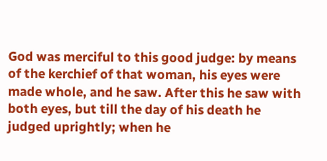God was merciful to this good judge: by means of the kerchief of that woman, his eyes were made whole, and he saw. After this he saw with both eyes, but till the day of his death he judged uprightly; when he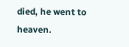died, he went to heaven.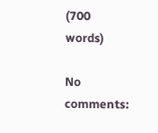(700 words)

No comments: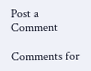Post a Comment

Comments for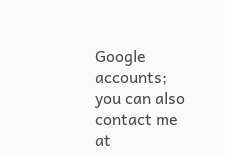Google accounts; you can also contact me at